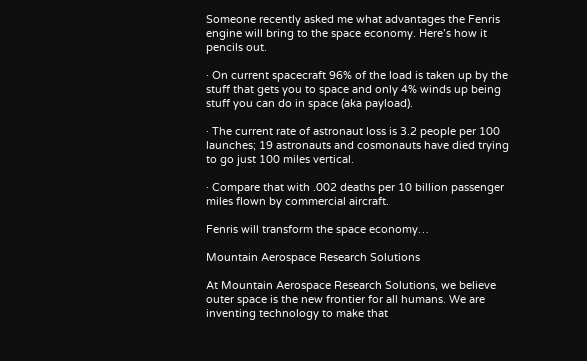Someone recently asked me what advantages the Fenris engine will bring to the space economy. Here’s how it pencils out.

· On current spacecraft 96% of the load is taken up by the stuff that gets you to space and only 4% winds up being stuff you can do in space (aka payload).

· The current rate of astronaut loss is 3.2 people per 100 launches; 19 astronauts and cosmonauts have died trying to go just 100 miles vertical.

· Compare that with .002 deaths per 10 billion passenger miles flown by commercial aircraft.

Fenris will transform the space economy…

Mountain Aerospace Research Solutions

At Mountain Aerospace Research Solutions, we believe outer space is the new frontier for all humans. We are inventing technology to make that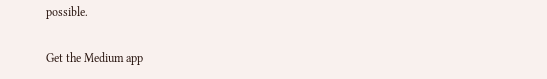possible.

Get the Medium app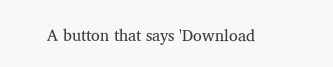A button that says 'Download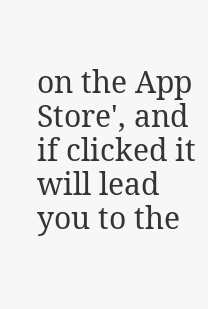on the App Store', and if clicked it will lead you to the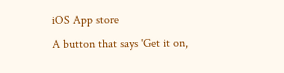iOS App store
A button that says 'Get it on,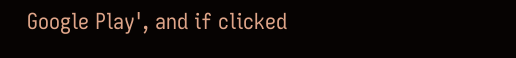Google Play', and if clicked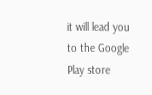it will lead you to the Google Play store